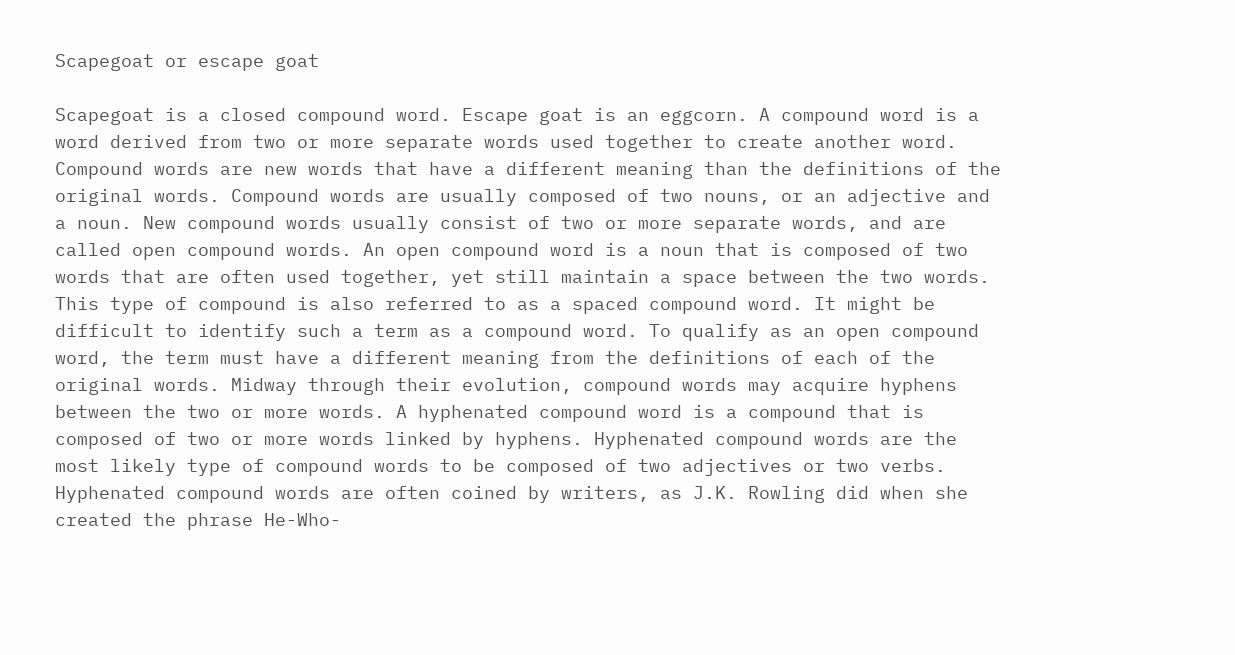Scapegoat or escape goat

Scapegoat is a closed compound word. Escape goat is an eggcorn. A compound word is a word derived from two or more separate words used together to create another word. Compound words are new words that have a different meaning than the definitions of the original words. Compound words are usually composed of two nouns, or an adjective and a noun. New compound words usually consist of two or more separate words, and are called open compound words. An open compound word is a noun that is composed of two words that are often used together, yet still maintain a space between the two words. This type of compound is also referred to as a spaced compound word. It might be difficult to identify such a term as a compound word. To qualify as an open compound word, the term must have a different meaning from the definitions of each of the original words. Midway through their evolution, compound words may acquire hyphens between the two or more words. A hyphenated compound word is a compound that is composed of two or more words linked by hyphens. Hyphenated compound words are the most likely type of compound words to be composed of two adjectives or two verbs. Hyphenated compound words are often coined by writers, as J.K. Rowling did when she created the phrase He-Who-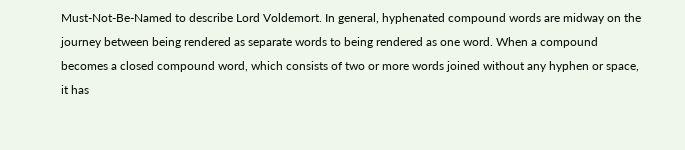Must-Not-Be-Named to describe Lord Voldemort. In general, hyphenated compound words are midway on the journey between being rendered as separate words to being rendered as one word. When a compound becomes a closed compound word, which consists of two or more words joined without any hyphen or space, it has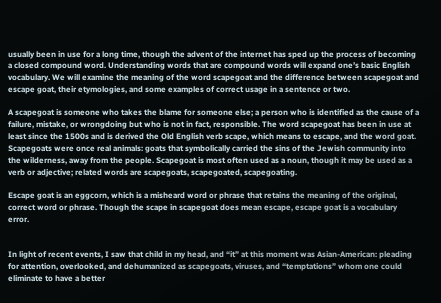usually been in use for a long time, though the advent of the internet has sped up the process of becoming a closed compound word. Understanding words that are compound words will expand one’s basic English vocabulary. We will examine the meaning of the word scapegoat and the difference between scapegoat and escape goat, their etymologies, and some examples of correct usage in a sentence or two.

A scapegoat is someone who takes the blame for someone else; a person who is identified as the cause of a failure, mistake, or wrongdoing but who is not in fact, responsible. The word scapegoat has been in use at least since the 1500s and is derived the Old English verb scape, which means to escape, and the word goat. Scapegoats were once real animals: goats that symbolically carried the sins of the Jewish community into the wilderness, away from the people. Scapegoat is most often used as a noun, though it may be used as a verb or adjective; related words are scapegoats, scapegoated, scapegoating.

Escape goat is an eggcorn, which is a misheard word or phrase that retains the meaning of the original, correct word or phrase. Though the scape in scapegoat does mean escape, escape goat is a vocabulary error.


In light of recent events, I saw that child in my head, and “it” at this moment was Asian-American: pleading for attention, overlooked, and dehumanized as scapegoats, viruses, and “temptations” whom one could eliminate to have a better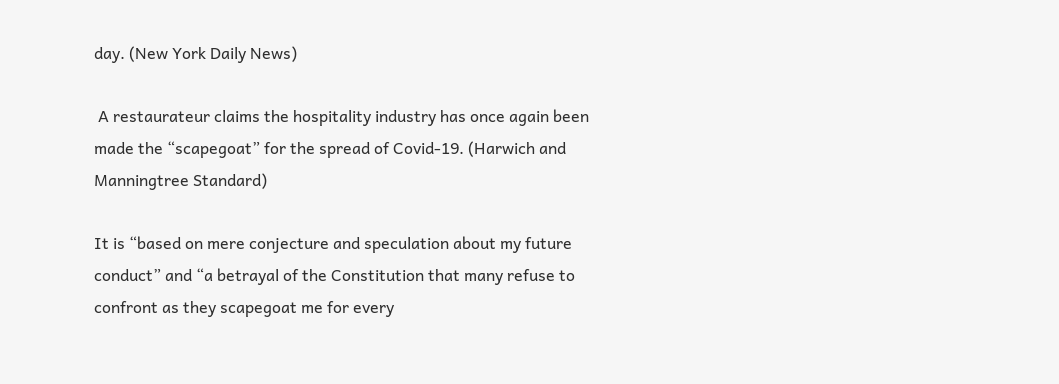day. (New York Daily News)

 A restaurateur claims the hospitality industry has once again been made the “scapegoat” for the spread of Covid-19. (Harwich and Manningtree Standard)

It is “based on mere conjecture and speculation about my future conduct” and “a betrayal of the Constitution that many refuse to confront as they scapegoat me for every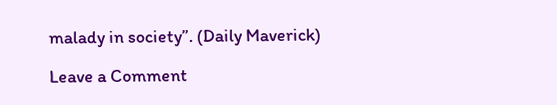malady in society”. (Daily Maverick)

Leave a Comment